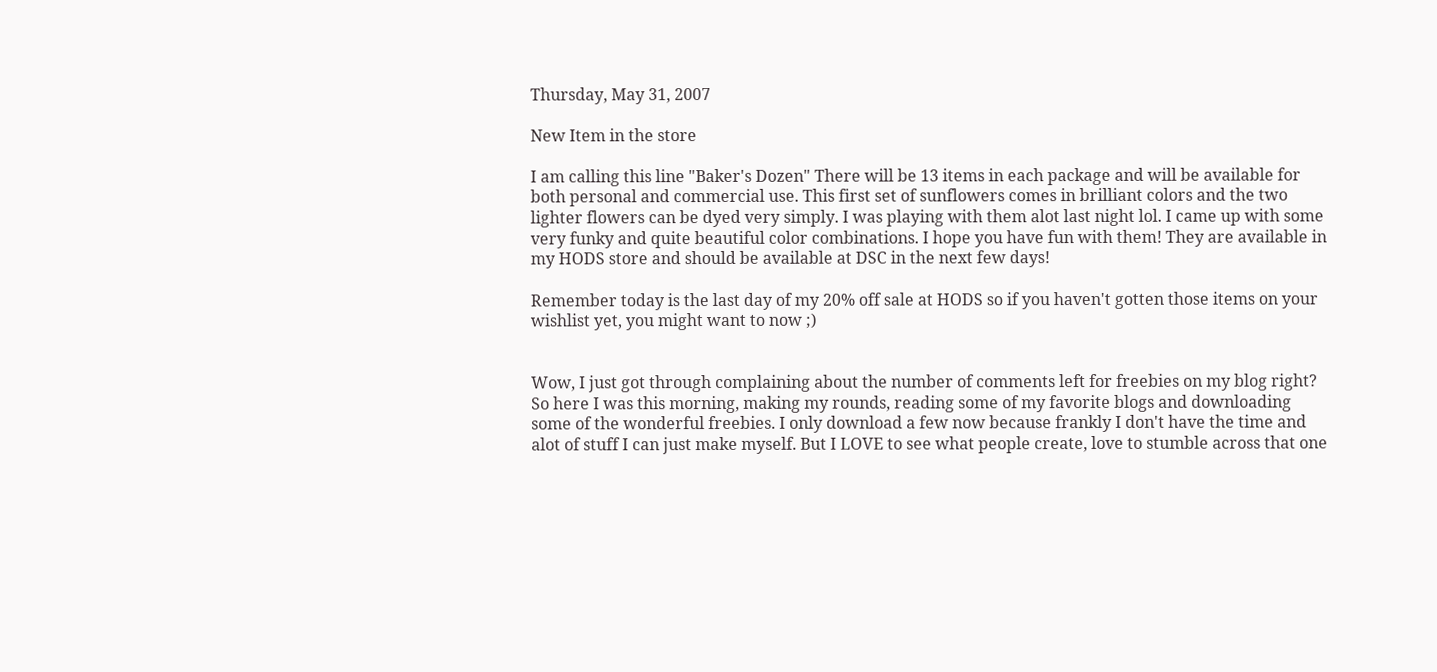Thursday, May 31, 2007

New Item in the store

I am calling this line "Baker's Dozen" There will be 13 items in each package and will be available for both personal and commercial use. This first set of sunflowers comes in brilliant colors and the two lighter flowers can be dyed very simply. I was playing with them alot last night lol. I came up with some very funky and quite beautiful color combinations. I hope you have fun with them! They are available in my HODS store and should be available at DSC in the next few days!

Remember today is the last day of my 20% off sale at HODS so if you haven't gotten those items on your wishlist yet, you might want to now ;)


Wow, I just got through complaining about the number of comments left for freebies on my blog right? So here I was this morning, making my rounds, reading some of my favorite blogs and downloading some of the wonderful freebies. I only download a few now because frankly I don't have the time and alot of stuff I can just make myself. But I LOVE to see what people create, love to stumble across that one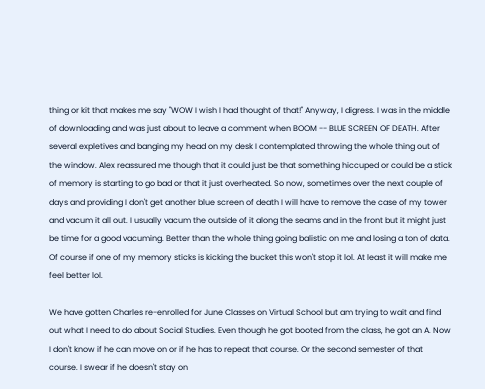thing or kit that makes me say "WOW I wish I had thought of that!" Anyway, I digress. I was in the middle of downloading and was just about to leave a comment when BOOM -- BLUE SCREEN OF DEATH. After several expletives and banging my head on my desk I contemplated throwing the whole thing out of the window. Alex reassured me though that it could just be that something hiccuped or could be a stick of memory is starting to go bad or that it just overheated. So now, sometimes over the next couple of days and providing I don't get another blue screen of death I will have to remove the case of my tower and vacum it all out. I usually vacum the outside of it along the seams and in the front but it might just be time for a good vacuming. Better than the whole thing going balistic on me and losing a ton of data. Of course if one of my memory sticks is kicking the bucket this won't stop it lol. At least it will make me feel better lol.

We have gotten Charles re-enrolled for June Classes on Virtual School but am trying to wait and find out what I need to do about Social Studies. Even though he got booted from the class, he got an A. Now I don't know if he can move on or if he has to repeat that course. Or the second semester of that course. I swear if he doesn't stay on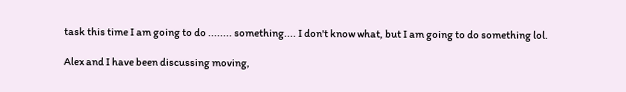task this time I am going to do ........ something.... I don't know what, but I am going to do something lol.

Alex and I have been discussing moving,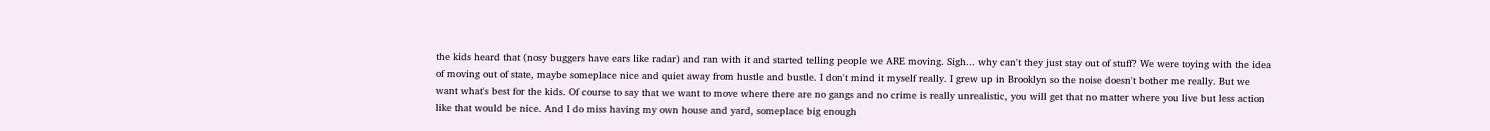the kids heard that (nosy buggers have ears like radar) and ran with it and started telling people we ARE moving. Sigh... why can't they just stay out of stuff? We were toying with the idea of moving out of state, maybe someplace nice and quiet away from hustle and bustle. I don't mind it myself really. I grew up in Brooklyn so the noise doesn't bother me really. But we want what's best for the kids. Of course to say that we want to move where there are no gangs and no crime is really unrealistic, you will get that no matter where you live but less action like that would be nice. And I do miss having my own house and yard, someplace big enough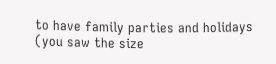to have family parties and holidays (you saw the size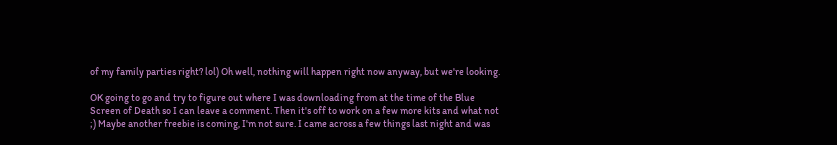of my family parties right? lol) Oh well, nothing will happen right now anyway, but we're looking.

OK going to go and try to figure out where I was downloading from at the time of the Blue Screen of Death so I can leave a comment. Then it's off to work on a few more kits and what not ;) Maybe another freebie is coming, I'm not sure. I came across a few things last night and was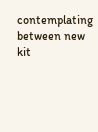contemplating between new kit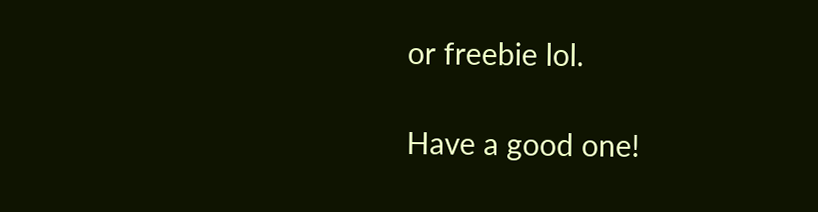or freebie lol.

Have a good one!